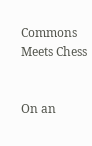Commons Meets Chess


On an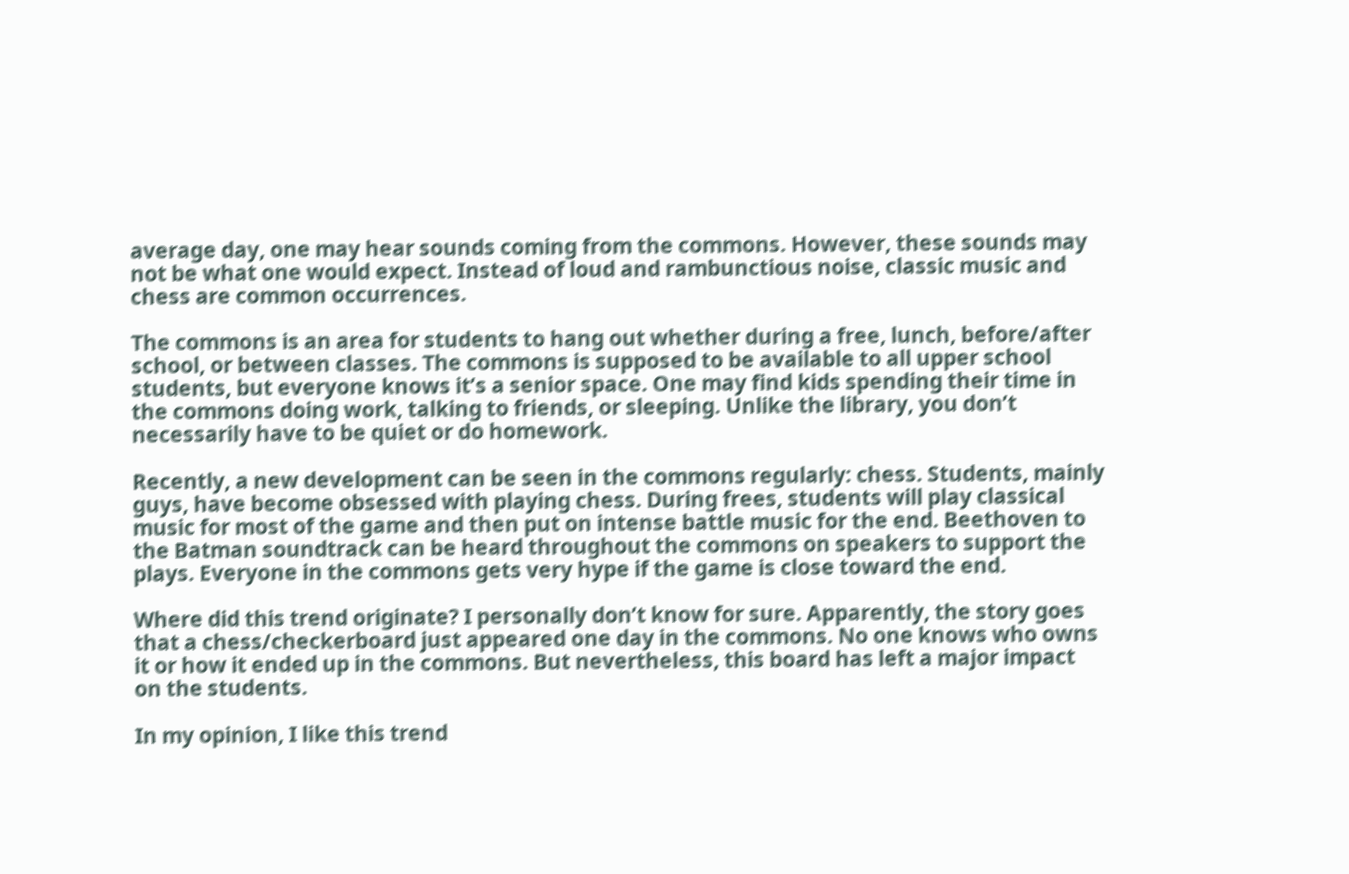average day, one may hear sounds coming from the commons. However, these sounds may not be what one would expect. Instead of loud and rambunctious noise, classic music and chess are common occurrences.

The commons is an area for students to hang out whether during a free, lunch, before/after school, or between classes. The commons is supposed to be available to all upper school students, but everyone knows it’s a senior space. One may find kids spending their time in the commons doing work, talking to friends, or sleeping. Unlike the library, you don’t necessarily have to be quiet or do homework.

Recently, a new development can be seen in the commons regularly: chess. Students, mainly guys, have become obsessed with playing chess. During frees, students will play classical music for most of the game and then put on intense battle music for the end. Beethoven to the Batman soundtrack can be heard throughout the commons on speakers to support the plays. Everyone in the commons gets very hype if the game is close toward the end.

Where did this trend originate? I personally don’t know for sure. Apparently, the story goes that a chess/checkerboard just appeared one day in the commons. No one knows who owns it or how it ended up in the commons. But nevertheless, this board has left a major impact on the students.

In my opinion, I like this trend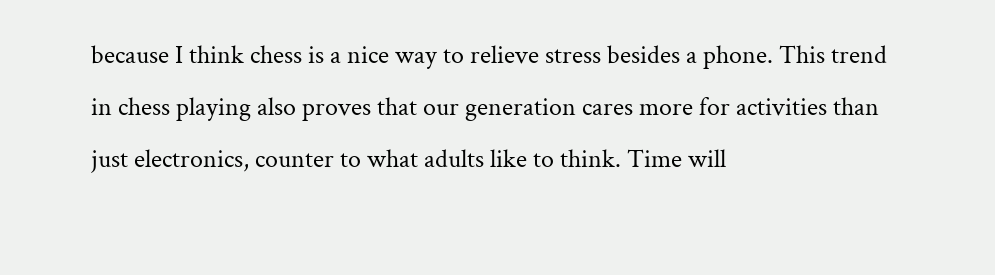because I think chess is a nice way to relieve stress besides a phone. This trend in chess playing also proves that our generation cares more for activities than just electronics, counter to what adults like to think. Time will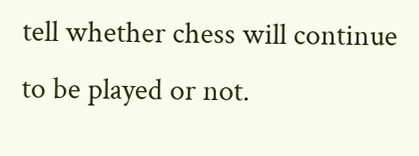tell whether chess will continue to be played or not.